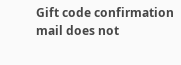Gift code confirmation mail does not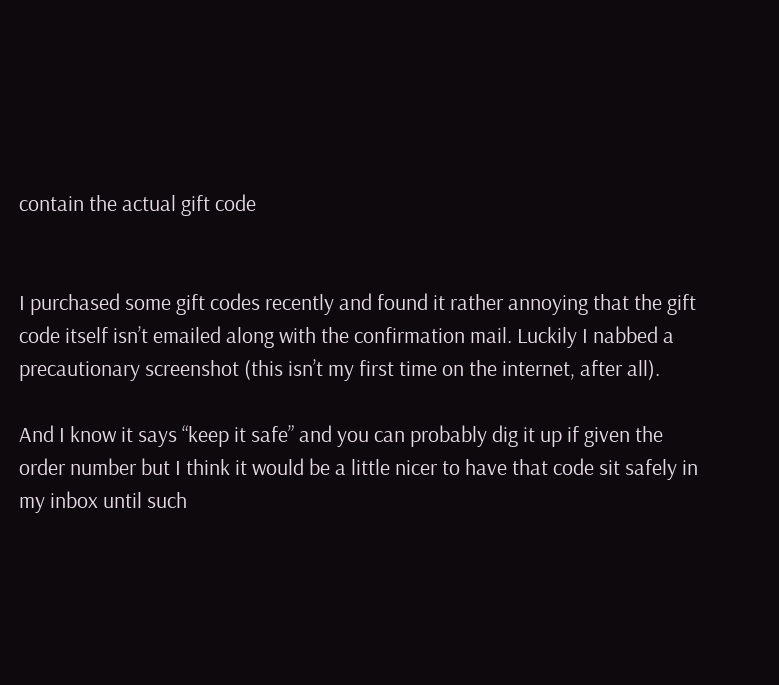contain the actual gift code


I purchased some gift codes recently and found it rather annoying that the gift code itself isn’t emailed along with the confirmation mail. Luckily I nabbed a precautionary screenshot (this isn’t my first time on the internet, after all).

And I know it says “keep it safe” and you can probably dig it up if given the order number but I think it would be a little nicer to have that code sit safely in my inbox until such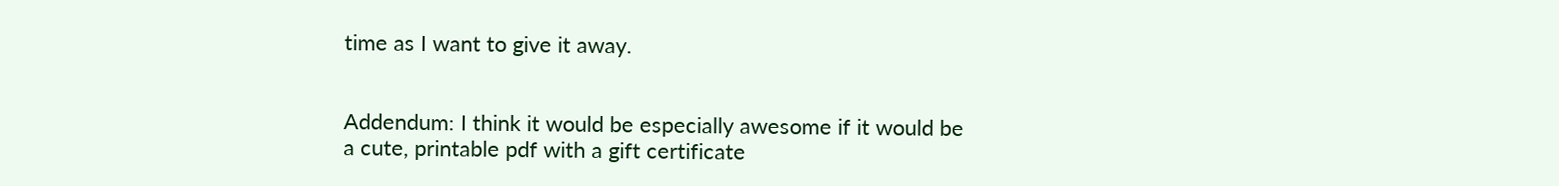time as I want to give it away.


Addendum: I think it would be especially awesome if it would be a cute, printable pdf with a gift certificate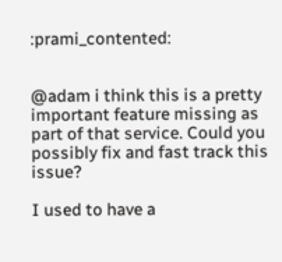:prami_contented:


@adam i think this is a pretty important feature missing as part of that service. Could you possibly fix and fast track this issue?

I used to have a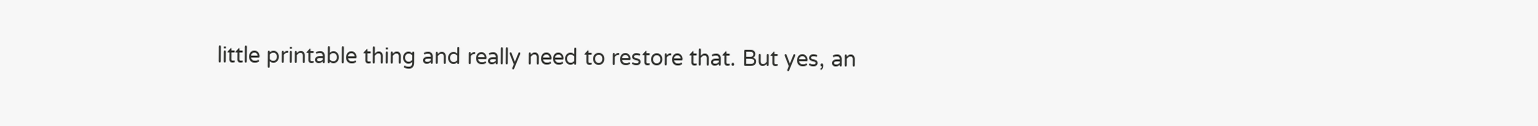little printable thing and really need to restore that. But yes, an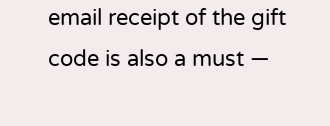email receipt of the gift code is also a must —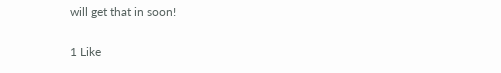will get that in soon!

1 Like